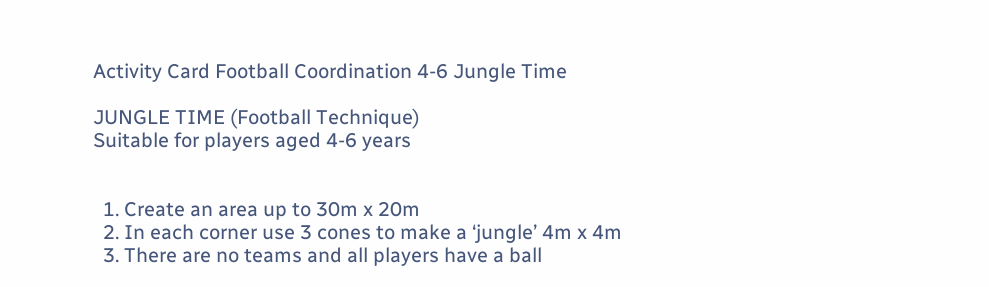Activity Card Football Coordination 4-6 Jungle Time

JUNGLE TIME (Football Technique)
Suitable for players aged 4-6 years


  1. Create an area up to 30m x 20m
  2. In each corner use 3 cones to make a ‘jungle’ 4m x 4m
  3. There are no teams and all players have a ball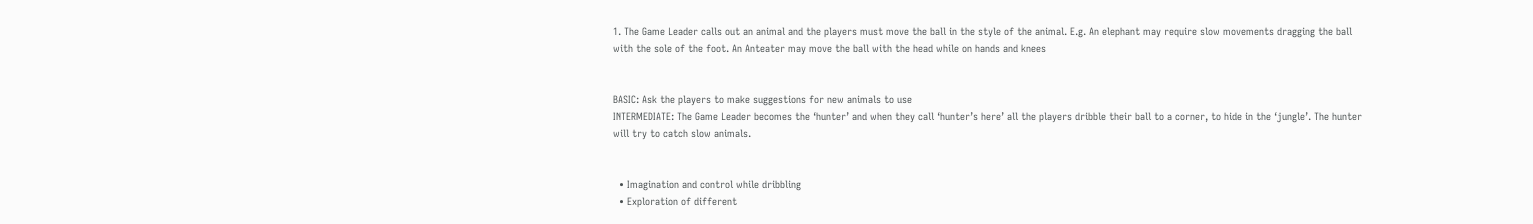1. The Game Leader calls out an animal and the players must move the ball in the style of the animal. E.g. An elephant may require slow movements dragging the ball with the sole of the foot. An Anteater may move the ball with the head while on hands and knees


BASIC: Ask the players to make suggestions for new animals to use
INTERMEDIATE: The Game Leader becomes the ‘hunter’ and when they call ‘hunter’s here’ all the players dribble their ball to a corner, to hide in the ‘jungle’. The hunter will try to catch slow animals.


  • Imagination and control while dribbling
  • Exploration of different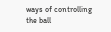ways of controlling the ball